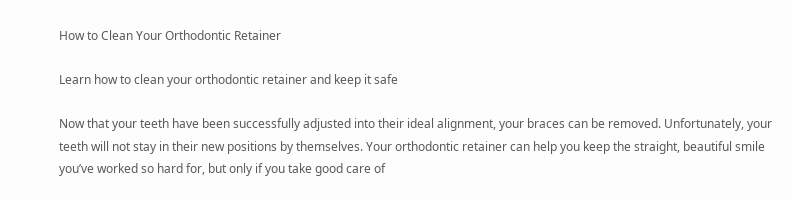How to Clean Your Orthodontic Retainer

Learn how to clean your orthodontic retainer and keep it safe

Now that your teeth have been successfully adjusted into their ideal alignment, your braces can be removed. Unfortunately, your teeth will not stay in their new positions by themselves. Your orthodontic retainer can help you keep the straight, beautiful smile you’ve worked so hard for, but only if you take good care of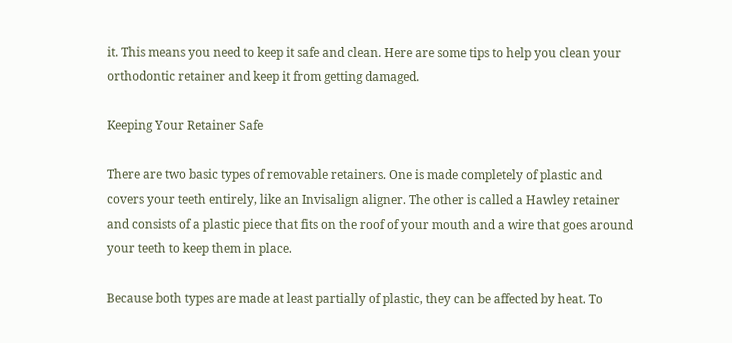it. This means you need to keep it safe and clean. Here are some tips to help you clean your orthodontic retainer and keep it from getting damaged.

Keeping Your Retainer Safe

There are two basic types of removable retainers. One is made completely of plastic and covers your teeth entirely, like an Invisalign aligner. The other is called a Hawley retainer and consists of a plastic piece that fits on the roof of your mouth and a wire that goes around your teeth to keep them in place.

Because both types are made at least partially of plastic, they can be affected by heat. To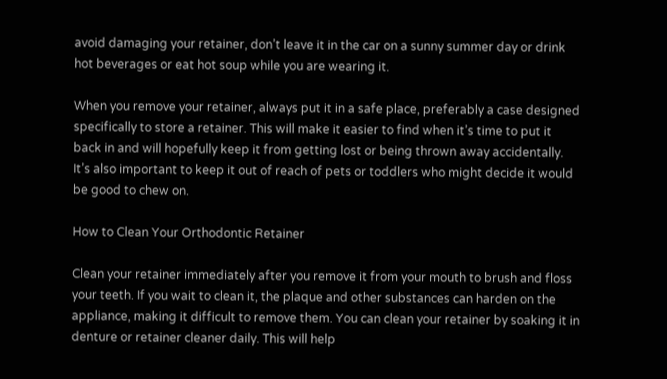avoid damaging your retainer, don’t leave it in the car on a sunny summer day or drink hot beverages or eat hot soup while you are wearing it.

When you remove your retainer, always put it in a safe place, preferably a case designed specifically to store a retainer. This will make it easier to find when it’s time to put it back in and will hopefully keep it from getting lost or being thrown away accidentally. It’s also important to keep it out of reach of pets or toddlers who might decide it would be good to chew on.

How to Clean Your Orthodontic Retainer

Clean your retainer immediately after you remove it from your mouth to brush and floss your teeth. If you wait to clean it, the plaque and other substances can harden on the appliance, making it difficult to remove them. You can clean your retainer by soaking it in denture or retainer cleaner daily. This will help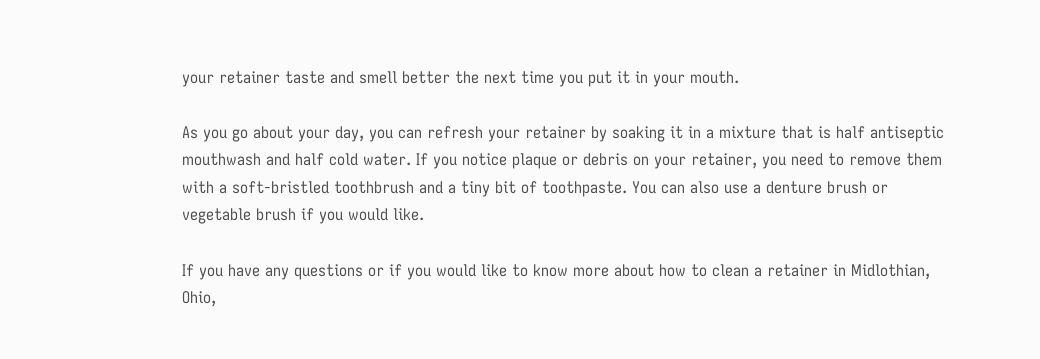your retainer taste and smell better the next time you put it in your mouth.

As you go about your day, you can refresh your retainer by soaking it in a mixture that is half antiseptic mouthwash and half cold water. If you notice plaque or debris on your retainer, you need to remove them with a soft-bristled toothbrush and a tiny bit of toothpaste. You can also use a denture brush or vegetable brush if you would like.

If you have any questions or if you would like to know more about how to clean a retainer in Midlothian, Ohio,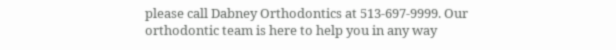please call Dabney Orthodontics at 513-697-9999. Our orthodontic team is here to help you in any way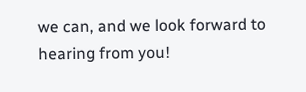we can, and we look forward to hearing from you!